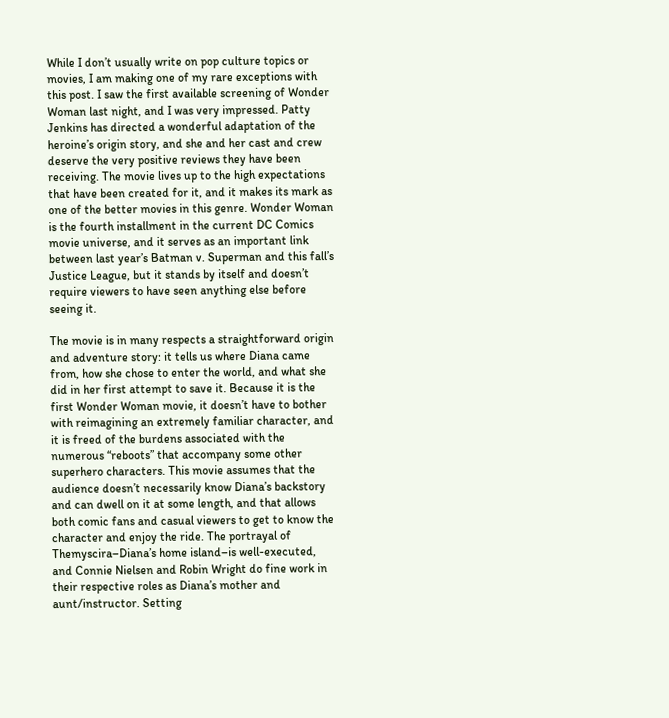While I don’t usually write on pop culture topics or movies, I am making one of my rare exceptions with this post. I saw the first available screening of Wonder Woman last night, and I was very impressed. Patty Jenkins has directed a wonderful adaptation of the heroine’s origin story, and she and her cast and crew deserve the very positive reviews they have been receiving. The movie lives up to the high expectations that have been created for it, and it makes its mark as one of the better movies in this genre. Wonder Woman is the fourth installment in the current DC Comics movie universe, and it serves as an important link between last year’s Batman v. Superman and this fall’s Justice League, but it stands by itself and doesn’t require viewers to have seen anything else before seeing it.

The movie is in many respects a straightforward origin and adventure story: it tells us where Diana came from, how she chose to enter the world, and what she did in her first attempt to save it. Because it is the first Wonder Woman movie, it doesn’t have to bother with reimagining an extremely familiar character, and it is freed of the burdens associated with the numerous “reboots” that accompany some other superhero characters. This movie assumes that the audience doesn’t necessarily know Diana’s backstory and can dwell on it at some length, and that allows both comic fans and casual viewers to get to know the character and enjoy the ride. The portrayal of Themyscira–Diana’s home island–is well-executed, and Connie Nielsen and Robin Wright do fine work in their respective roles as Diana’s mother and aunt/instructor. Setting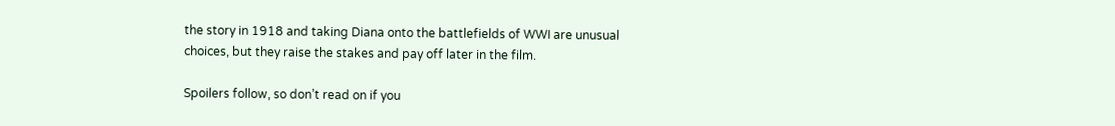the story in 1918 and taking Diana onto the battlefields of WWI are unusual choices, but they raise the stakes and pay off later in the film.

Spoilers follow, so don’t read on if you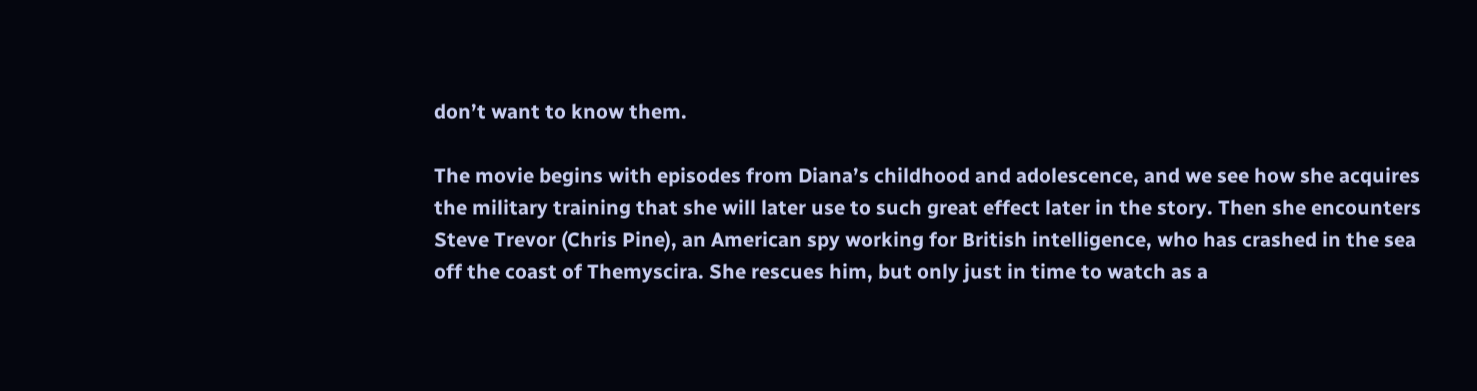don’t want to know them.

The movie begins with episodes from Diana’s childhood and adolescence, and we see how she acquires the military training that she will later use to such great effect later in the story. Then she encounters Steve Trevor (Chris Pine), an American spy working for British intelligence, who has crashed in the sea off the coast of Themyscira. She rescues him, but only just in time to watch as a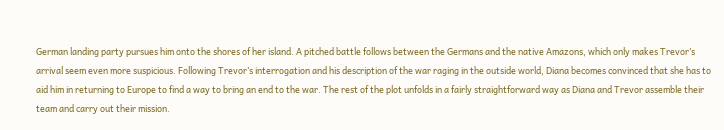German landing party pursues him onto the shores of her island. A pitched battle follows between the Germans and the native Amazons, which only makes Trevor’s arrival seem even more suspicious. Following Trevor’s interrogation and his description of the war raging in the outside world, Diana becomes convinced that she has to aid him in returning to Europe to find a way to bring an end to the war. The rest of the plot unfolds in a fairly straightforward way as Diana and Trevor assemble their team and carry out their mission.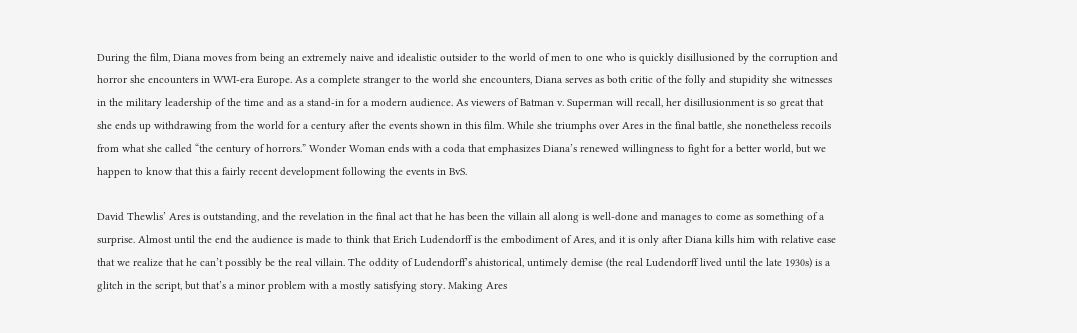During the film, Diana moves from being an extremely naive and idealistic outsider to the world of men to one who is quickly disillusioned by the corruption and horror she encounters in WWI-era Europe. As a complete stranger to the world she encounters, Diana serves as both critic of the folly and stupidity she witnesses in the military leadership of the time and as a stand-in for a modern audience. As viewers of Batman v. Superman will recall, her disillusionment is so great that she ends up withdrawing from the world for a century after the events shown in this film. While she triumphs over Ares in the final battle, she nonetheless recoils from what she called “the century of horrors.” Wonder Woman ends with a coda that emphasizes Diana’s renewed willingness to fight for a better world, but we happen to know that this a fairly recent development following the events in BvS.

David Thewlis’ Ares is outstanding, and the revelation in the final act that he has been the villain all along is well-done and manages to come as something of a surprise. Almost until the end the audience is made to think that Erich Ludendorff is the embodiment of Ares, and it is only after Diana kills him with relative ease that we realize that he can’t possibly be the real villain. The oddity of Ludendorff’s ahistorical, untimely demise (the real Ludendorff lived until the late 1930s) is a glitch in the script, but that’s a minor problem with a mostly satisfying story. Making Ares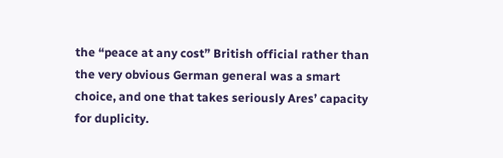the “peace at any cost” British official rather than the very obvious German general was a smart choice, and one that takes seriously Ares’ capacity for duplicity.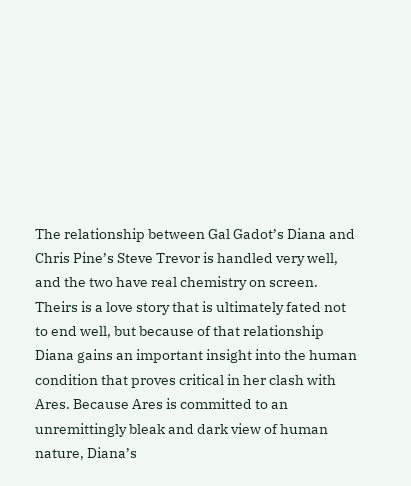The relationship between Gal Gadot’s Diana and Chris Pine’s Steve Trevor is handled very well, and the two have real chemistry on screen. Theirs is a love story that is ultimately fated not to end well, but because of that relationship Diana gains an important insight into the human condition that proves critical in her clash with Ares. Because Ares is committed to an unremittingly bleak and dark view of human nature, Diana’s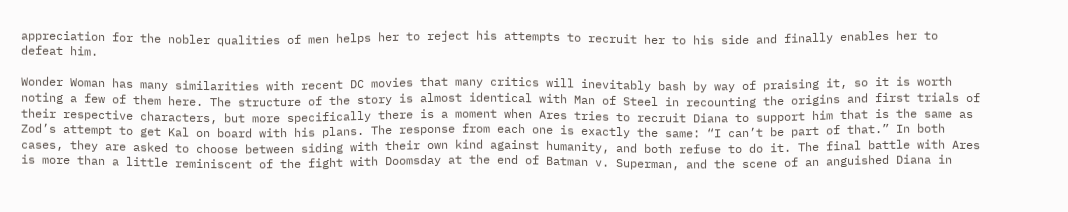appreciation for the nobler qualities of men helps her to reject his attempts to recruit her to his side and finally enables her to defeat him.

Wonder Woman has many similarities with recent DC movies that many critics will inevitably bash by way of praising it, so it is worth noting a few of them here. The structure of the story is almost identical with Man of Steel in recounting the origins and first trials of their respective characters, but more specifically there is a moment when Ares tries to recruit Diana to support him that is the same as Zod’s attempt to get Kal on board with his plans. The response from each one is exactly the same: “I can’t be part of that.” In both cases, they are asked to choose between siding with their own kind against humanity, and both refuse to do it. The final battle with Ares is more than a little reminiscent of the fight with Doomsday at the end of Batman v. Superman, and the scene of an anguished Diana in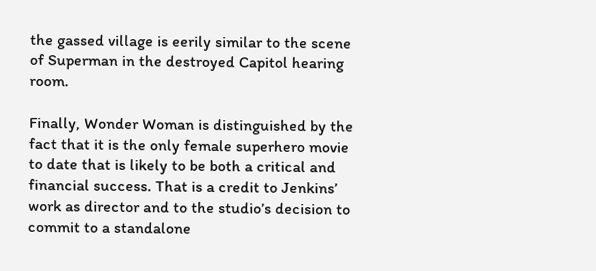the gassed village is eerily similar to the scene of Superman in the destroyed Capitol hearing room.

Finally, Wonder Woman is distinguished by the fact that it is the only female superhero movie to date that is likely to be both a critical and financial success. That is a credit to Jenkins’ work as director and to the studio’s decision to commit to a standalone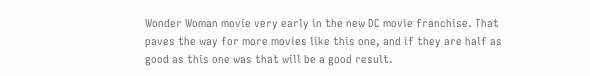Wonder Woman movie very early in the new DC movie franchise. That paves the way for more movies like this one, and if they are half as good as this one was that will be a good result.